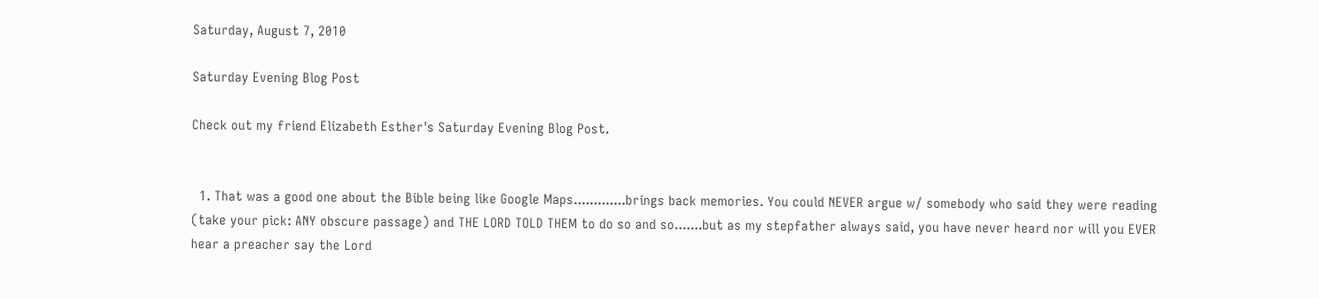Saturday, August 7, 2010

Saturday Evening Blog Post

Check out my friend Elizabeth Esther's Saturday Evening Blog Post.


  1. That was a good one about the Bible being like Google Maps.............brings back memories. You could NEVER argue w/ somebody who said they were reading (take your pick: ANY obscure passage) and THE LORD TOLD THEM to do so and so.......but as my stepfather always said, you have never heard nor will you EVER hear a preacher say the Lord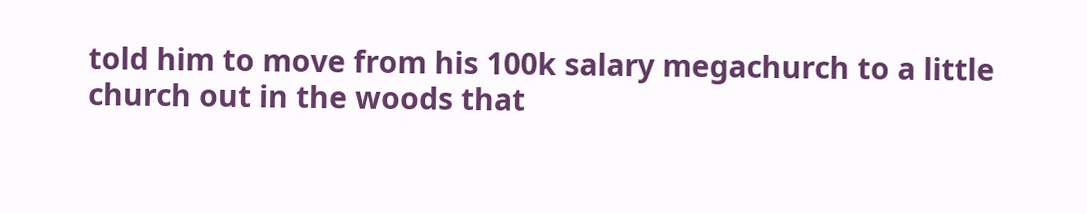told him to move from his 100k salary megachurch to a little church out in the woods that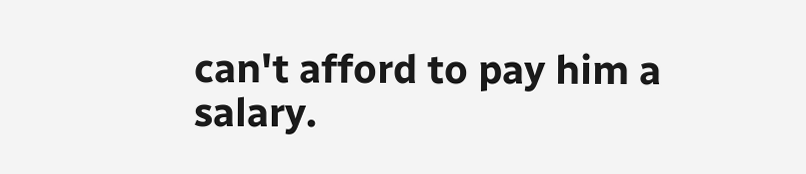can't afford to pay him a salary.